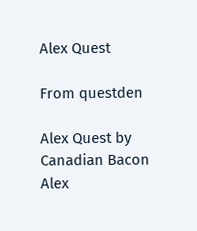Alex Quest

From questden

Alex Quest by Canadian Bacon
Alex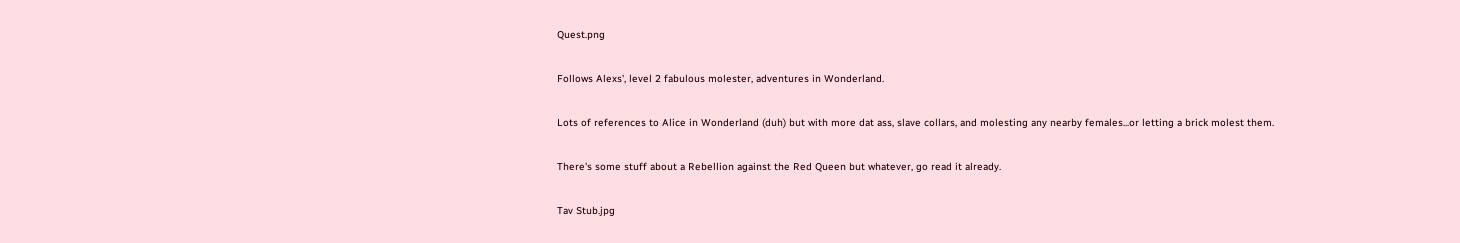Quest.png

Follows Alexs', level 2 fabulous molester, adventures in Wonderland.

Lots of references to Alice in Wonderland (duh) but with more dat ass, slave collars, and molesting any nearby females...or letting a brick molest them.

There's some stuff about a Rebellion against the Red Queen but whatever, go read it already.

Tav Stub.jpg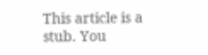This article is a stub. You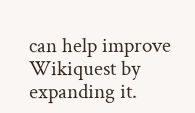can help improve Wikiquest by expanding it.